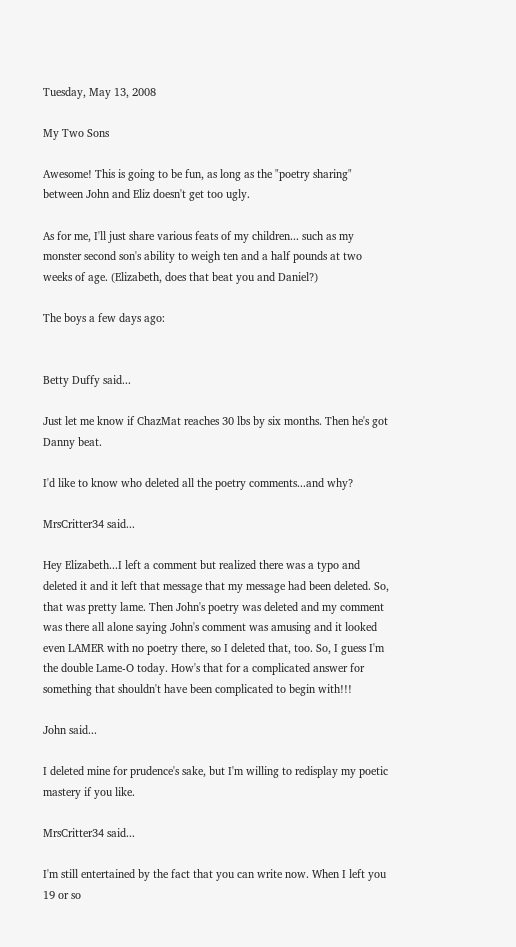Tuesday, May 13, 2008

My Two Sons

Awesome! This is going to be fun, as long as the "poetry sharing" between John and Eliz doesn't get too ugly.

As for me, I'll just share various feats of my children... such as my monster second son's ability to weigh ten and a half pounds at two weeks of age. (Elizabeth, does that beat you and Daniel?)

The boys a few days ago:


Betty Duffy said...

Just let me know if ChazMat reaches 30 lbs by six months. Then he's got Danny beat.

I'd like to know who deleted all the poetry comments...and why?

MrsCritter34 said...

Hey Elizabeth...I left a comment but realized there was a typo and deleted it and it left that message that my message had been deleted. So, that was pretty lame. Then John's poetry was deleted and my comment was there all alone saying John's comment was amusing and it looked even LAMER with no poetry there, so I deleted that, too. So, I guess I'm the double Lame-O today. How's that for a complicated answer for something that shouldn't have been complicated to begin with!!!

John said...

I deleted mine for prudence's sake, but I'm willing to redisplay my poetic mastery if you like.

MrsCritter34 said...

I'm still entertained by the fact that you can write now. When I left you 19 or so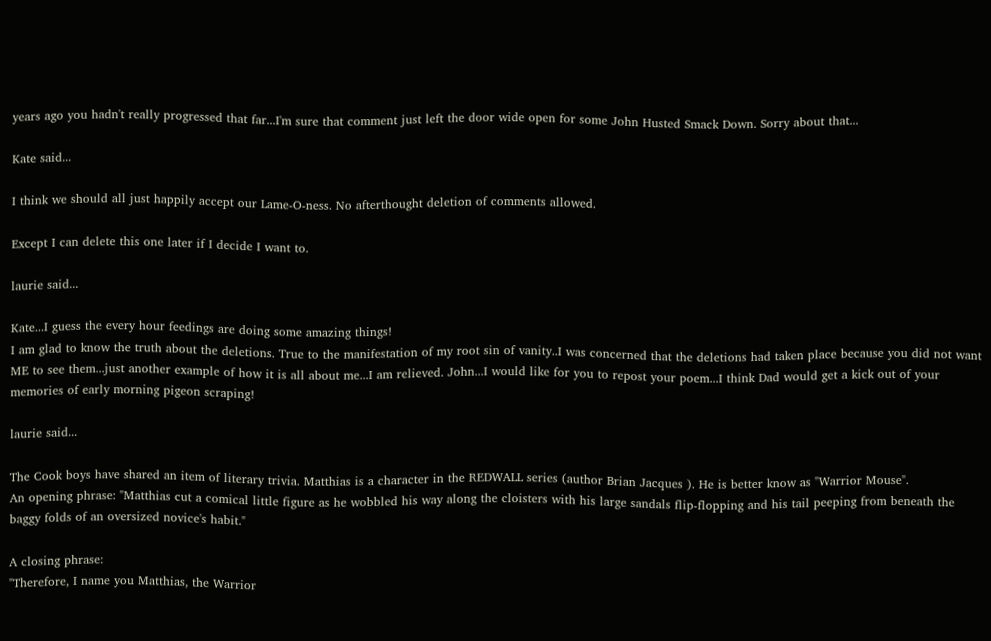years ago you hadn't really progressed that far...I'm sure that comment just left the door wide open for some John Husted Smack Down. Sorry about that...

Kate said...

I think we should all just happily accept our Lame-O-ness. No afterthought deletion of comments allowed.

Except I can delete this one later if I decide I want to.

laurie said...

Kate...I guess the every hour feedings are doing some amazing things!
I am glad to know the truth about the deletions. True to the manifestation of my root sin of vanity..I was concerned that the deletions had taken place because you did not want ME to see them...just another example of how it is all about me...I am relieved. John...I would like for you to repost your poem...I think Dad would get a kick out of your memories of early morning pigeon scraping!

laurie said...

The Cook boys have shared an item of literary trivia. Matthias is a character in the REDWALL series (author Brian Jacques ). He is better know as "Warrior Mouse".
An opening phrase: "Matthias cut a comical little figure as he wobbled his way along the cloisters with his large sandals flip-flopping and his tail peeping from beneath the baggy folds of an oversized novice's habit."

A closing phrase:
"Therefore, I name you Matthias, the Warrior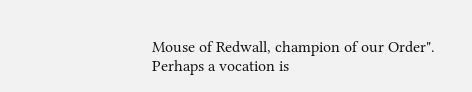Mouse of Redwall, champion of our Order".
Perhaps a vocation is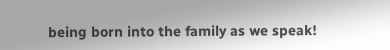being born into the family as we speak!